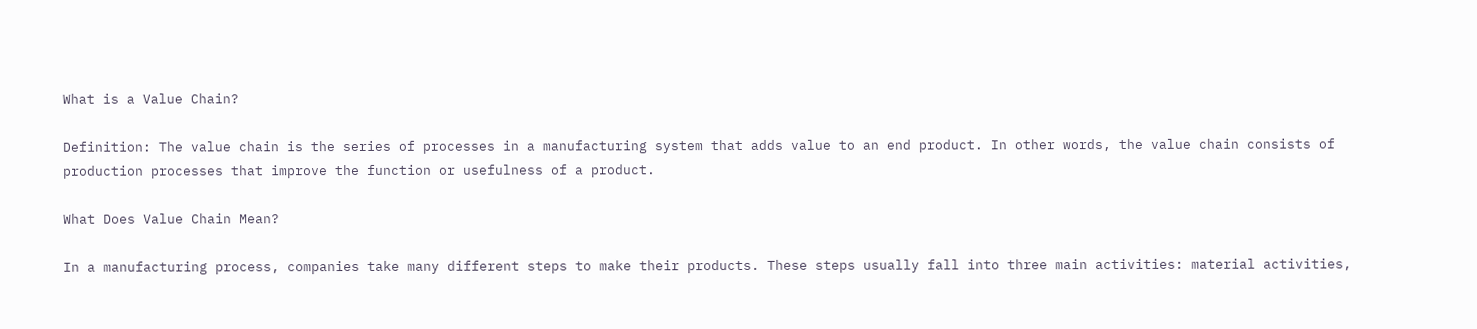What is a Value Chain?

Definition: The value chain is the series of processes in a manufacturing system that adds value to an end product. In other words, the value chain consists of production processes that improve the function or usefulness of a product.

What Does Value Chain Mean?

In a manufacturing process, companies take many different steps to make their products. These steps usually fall into three main activities: material activities,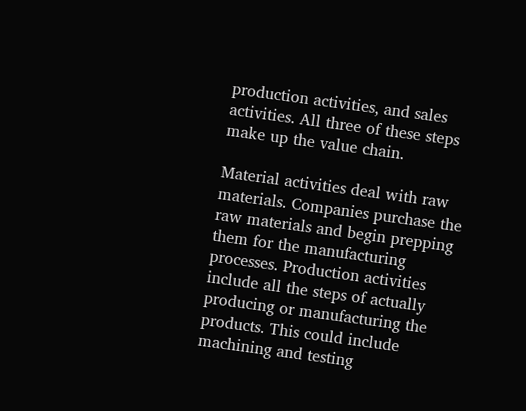production activities, and sales activities. All three of these steps make up the value chain.

Material activities deal with raw materials. Companies purchase the raw materials and begin prepping them for the manufacturing processes. Production activities include all the steps of actually producing or manufacturing the products. This could include machining and testing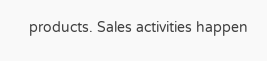products. Sales activities happen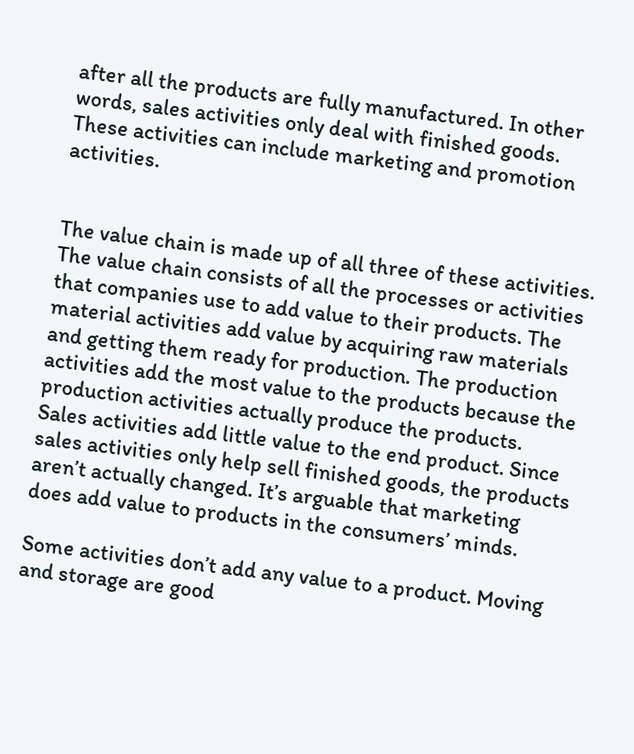after all the products are fully manufactured. In other words, sales activities only deal with finished goods. These activities can include marketing and promotion activities.


The value chain is made up of all three of these activities. The value chain consists of all the processes or activities that companies use to add value to their products. The material activities add value by acquiring raw materials and getting them ready for production. The production activities add the most value to the products because the production activities actually produce the products. Sales activities add little value to the end product. Since sales activities only help sell finished goods, the products aren’t actually changed. It’s arguable that marketing does add value to products in the consumers’ minds.

Some activities don’t add any value to a product. Moving and storage are good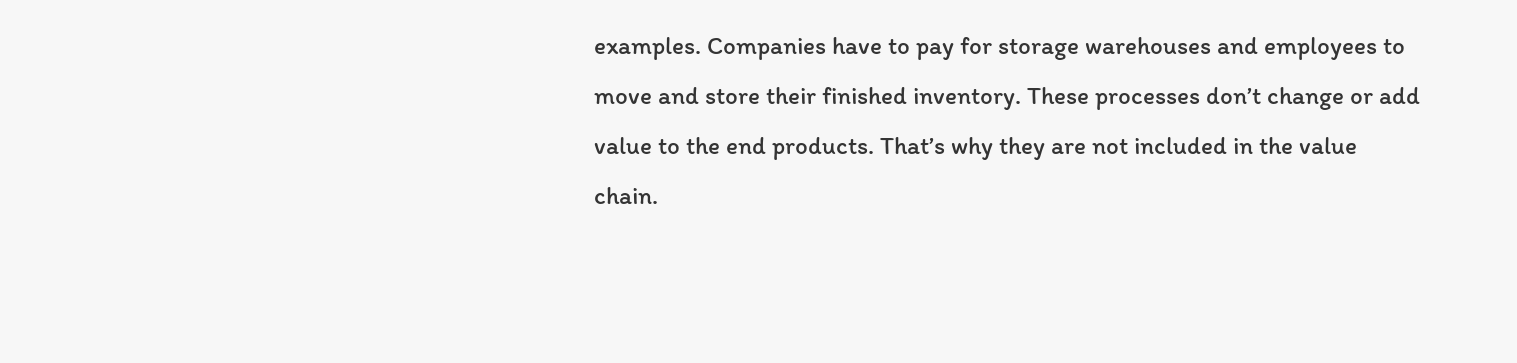examples. Companies have to pay for storage warehouses and employees to move and store their finished inventory. These processes don’t change or add value to the end products. That’s why they are not included in the value chain.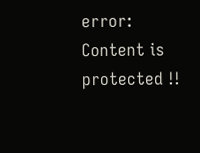error: Content is protected !!